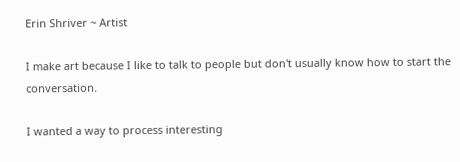Erin Shriver ~ Artist

I make art because I like to talk to people but don't usually know how to start the conversation.

I wanted a way to process interesting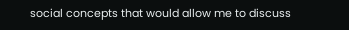social concepts that would allow me to discuss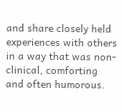and share closely held experiences with others in a way that was non-clinical, comforting and often humorous.